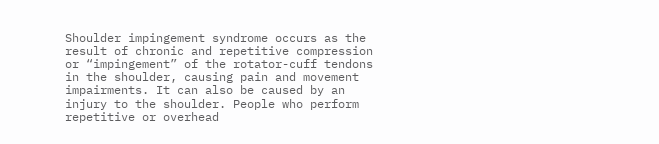Shoulder impingement syndrome occurs as the result of chronic and repetitive compression or “impingement” of the rotator-cuff tendons in the shoulder, causing pain and movement impairments. It can also be caused by an injury to the shoulder. People who perform repetitive or overhead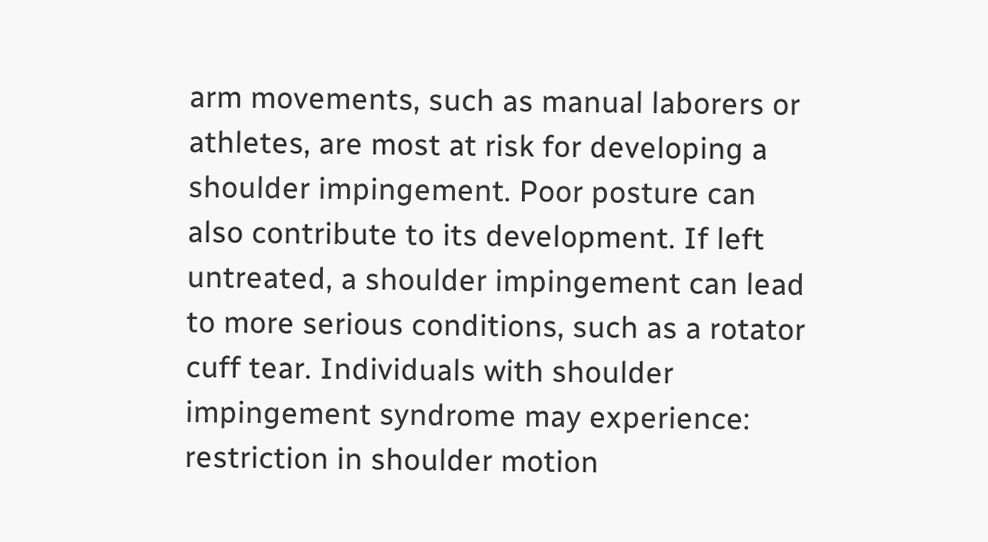arm movements, such as manual laborers or athletes, are most at risk for developing a shoulder impingement. Poor posture can also contribute to its development. If left untreated, a shoulder impingement can lead to more serious conditions, such as a rotator cuff tear. Individuals with shoulder impingement syndrome may experience: restriction in shoulder motion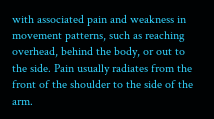with associated pain and weakness in movement patterns, such as reaching overhead, behind the body, or out to the side. Pain usually radiates from the front of the shoulder to the side of the arm.